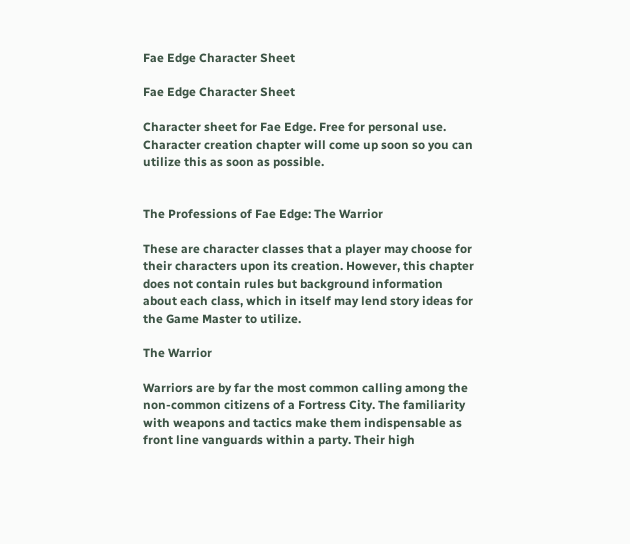Fae Edge Character Sheet

Fae Edge Character Sheet

Character sheet for Fae Edge. Free for personal use. Character creation chapter will come up soon so you can utilize this as soon as possible.


The Professions of Fae Edge: The Warrior

These are character classes that a player may choose for their characters upon its creation. However, this chapter does not contain rules but background information about each class, which in itself may lend story ideas for the Game Master to utilize.

The Warrior

Warriors are by far the most common calling among the non-common citizens of a Fortress City. The familiarity with weapons and tactics make them indispensable as front line vanguards within a party. Their high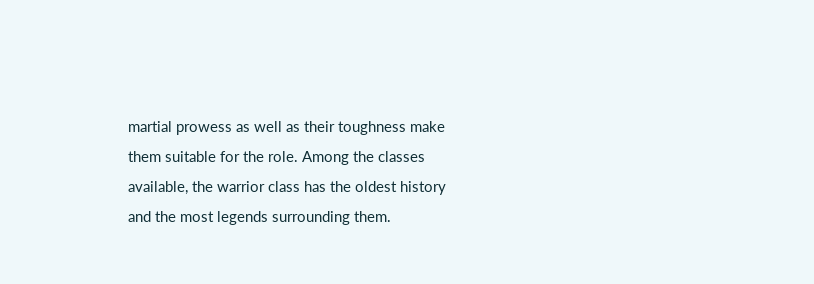martial prowess as well as their toughness make them suitable for the role. Among the classes available, the warrior class has the oldest history and the most legends surrounding them.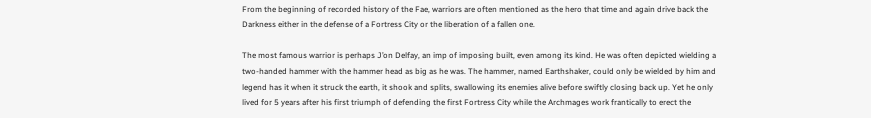From the beginning of recorded history of the Fae, warriors are often mentioned as the hero that time and again drive back the Darkness either in the defense of a Fortress City or the liberation of a fallen one.

The most famous warrior is perhaps J’on Delfay, an imp of imposing built, even among its kind. He was often depicted wielding a two-handed hammer with the hammer head as big as he was. The hammer, named Earthshaker, could only be wielded by him and legend has it when it struck the earth, it shook and splits, swallowing its enemies alive before swiftly closing back up. Yet he only lived for 5 years after his first triumph of defending the first Fortress City while the Archmages work frantically to erect the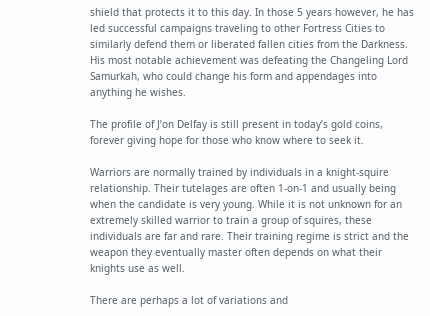shield that protects it to this day. In those 5 years however, he has led successful campaigns traveling to other Fortress Cities to similarly defend them or liberated fallen cities from the Darkness. His most notable achievement was defeating the Changeling Lord Samurkah, who could change his form and appendages into anything he wishes.

The profile of J’on Delfay is still present in today’s gold coins, forever giving hope for those who know where to seek it.

Warriors are normally trained by individuals in a knight-squire relationship. Their tutelages are often 1-on-1 and usually being when the candidate is very young. While it is not unknown for an extremely skilled warrior to train a group of squires, these individuals are far and rare. Their training regime is strict and the weapon they eventually master often depends on what their knights use as well.

There are perhaps a lot of variations and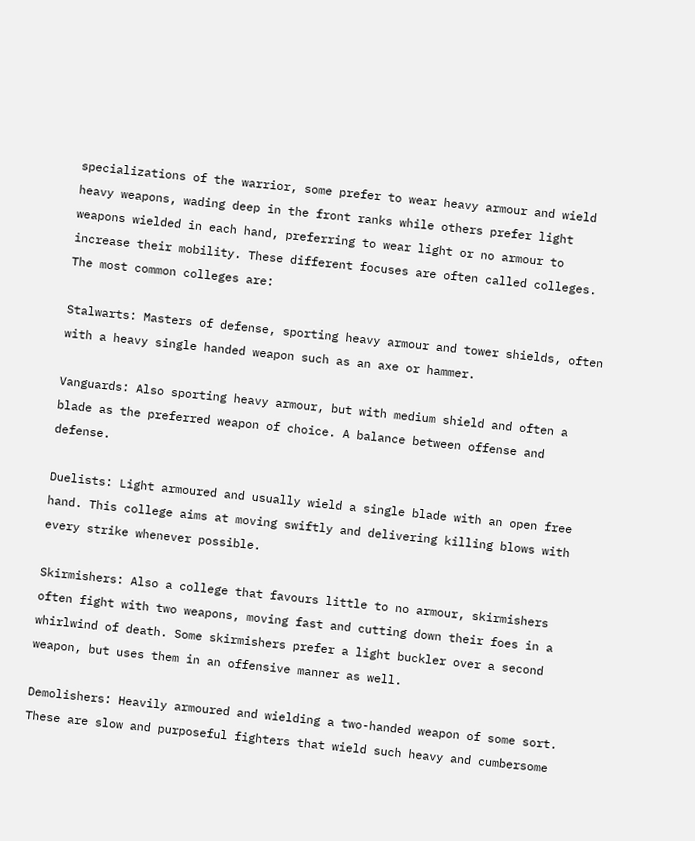specializations of the warrior, some prefer to wear heavy armour and wield heavy weapons, wading deep in the front ranks while others prefer light weapons wielded in each hand, preferring to wear light or no armour to increase their mobility. These different focuses are often called colleges. The most common colleges are:

Stalwarts: Masters of defense, sporting heavy armour and tower shields, often with a heavy single handed weapon such as an axe or hammer.

Vanguards: Also sporting heavy armour, but with medium shield and often a blade as the preferred weapon of choice. A balance between offense and defense.

Duelists: Light armoured and usually wield a single blade with an open free hand. This college aims at moving swiftly and delivering killing blows with every strike whenever possible.

Skirmishers: Also a college that favours little to no armour, skirmishers often fight with two weapons, moving fast and cutting down their foes in a whirlwind of death. Some skirmishers prefer a light buckler over a second weapon, but uses them in an offensive manner as well.

Demolishers: Heavily armoured and wielding a two-handed weapon of some sort. These are slow and purposeful fighters that wield such heavy and cumbersome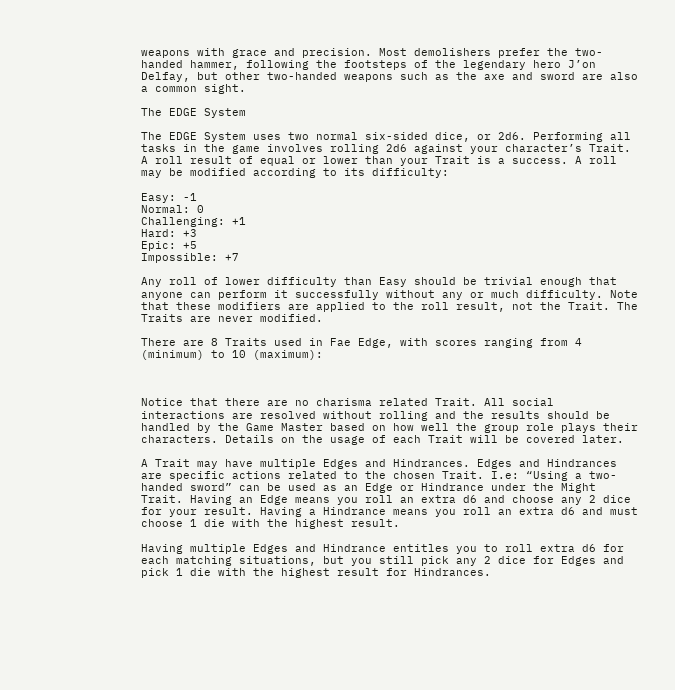weapons with grace and precision. Most demolishers prefer the two-handed hammer, following the footsteps of the legendary hero J’on Delfay, but other two-handed weapons such as the axe and sword are also a common sight.

The EDGE System

The EDGE System uses two normal six-sided dice, or 2d6. Performing all tasks in the game involves rolling 2d6 against your character’s Trait. A roll result of equal or lower than your Trait is a success. A roll may be modified according to its difficulty:

Easy: -1
Normal: 0
Challenging: +1
Hard: +3
Epic: +5
Impossible: +7

Any roll of lower difficulty than Easy should be trivial enough that anyone can perform it successfully without any or much difficulty. Note that these modifiers are applied to the roll result, not the Trait. The Traits are never modified.

There are 8 Traits used in Fae Edge, with scores ranging from 4 (minimum) to 10 (maximum):



Notice that there are no charisma related Trait. All social interactions are resolved without rolling and the results should be handled by the Game Master based on how well the group role plays their characters. Details on the usage of each Trait will be covered later.

A Trait may have multiple Edges and Hindrances. Edges and Hindrances are specific actions related to the chosen Trait. I.e: “Using a two-handed sword” can be used as an Edge or Hindrance under the Might Trait. Having an Edge means you roll an extra d6 and choose any 2 dice for your result. Having a Hindrance means you roll an extra d6 and must choose 1 die with the highest result.

Having multiple Edges and Hindrance entitles you to roll extra d6 for each matching situations, but you still pick any 2 dice for Edges and pick 1 die with the highest result for Hindrances.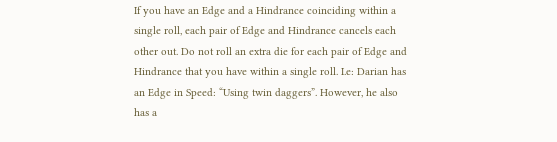If you have an Edge and a Hindrance coinciding within a single roll, each pair of Edge and Hindrance cancels each other out. Do not roll an extra die for each pair of Edge and Hindrance that you have within a single roll. I.e: Darian has an Edge in Speed: “Using twin daggers”. However, he also has a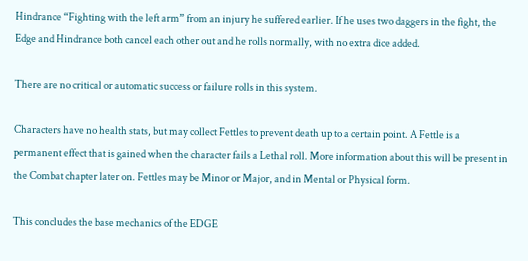Hindrance “Fighting with the left arm” from an injury he suffered earlier. If he uses two daggers in the fight, the Edge and Hindrance both cancel each other out and he rolls normally, with no extra dice added.

There are no critical or automatic success or failure rolls in this system.

Characters have no health stats, but may collect Fettles to prevent death up to a certain point. A Fettle is a permanent effect that is gained when the character fails a Lethal roll. More information about this will be present in the Combat chapter later on. Fettles may be Minor or Major, and in Mental or Physical form.

This concludes the base mechanics of the EDGE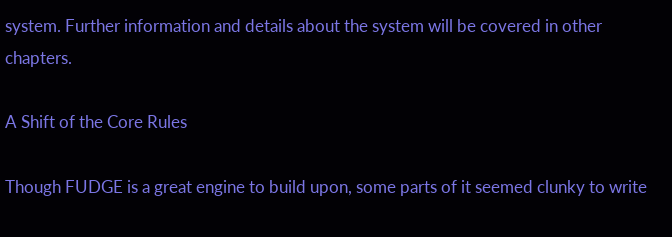system. Further information and details about the system will be covered in other chapters.

A Shift of the Core Rules

Though FUDGE is a great engine to build upon, some parts of it seemed clunky to write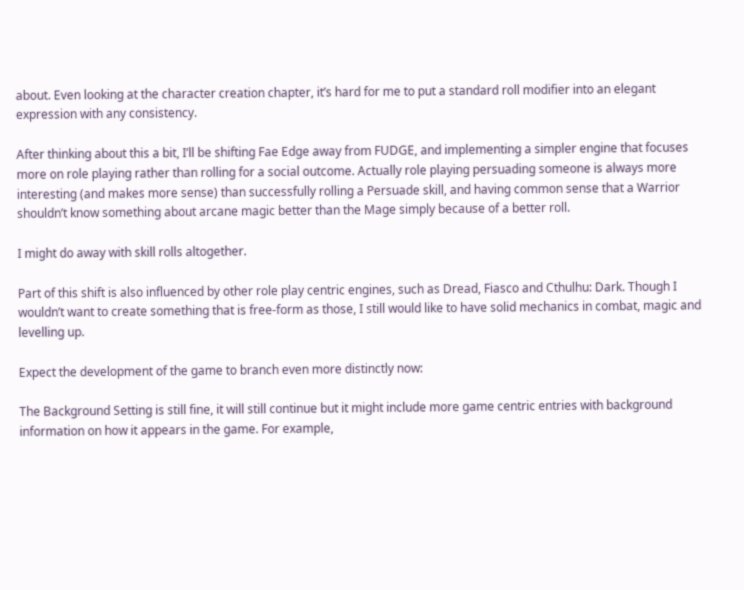about. Even looking at the character creation chapter, it’s hard for me to put a standard roll modifier into an elegant expression with any consistency.

After thinking about this a bit, I’ll be shifting Fae Edge away from FUDGE, and implementing a simpler engine that focuses more on role playing rather than rolling for a social outcome. Actually role playing persuading someone is always more interesting (and makes more sense) than successfully rolling a Persuade skill, and having common sense that a Warrior shouldn’t know something about arcane magic better than the Mage simply because of a better roll.

I might do away with skill rolls altogether.

Part of this shift is also influenced by other role play centric engines, such as Dread, Fiasco and Cthulhu: Dark. Though I wouldn’t want to create something that is free-form as those, I still would like to have solid mechanics in combat, magic and levelling up.

Expect the development of the game to branch even more distinctly now:

The Background Setting is still fine, it will still continue but it might include more game centric entries with background information on how it appears in the game. For example,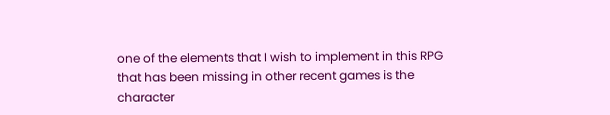one of the elements that I wish to implement in this RPG that has been missing in other recent games is the character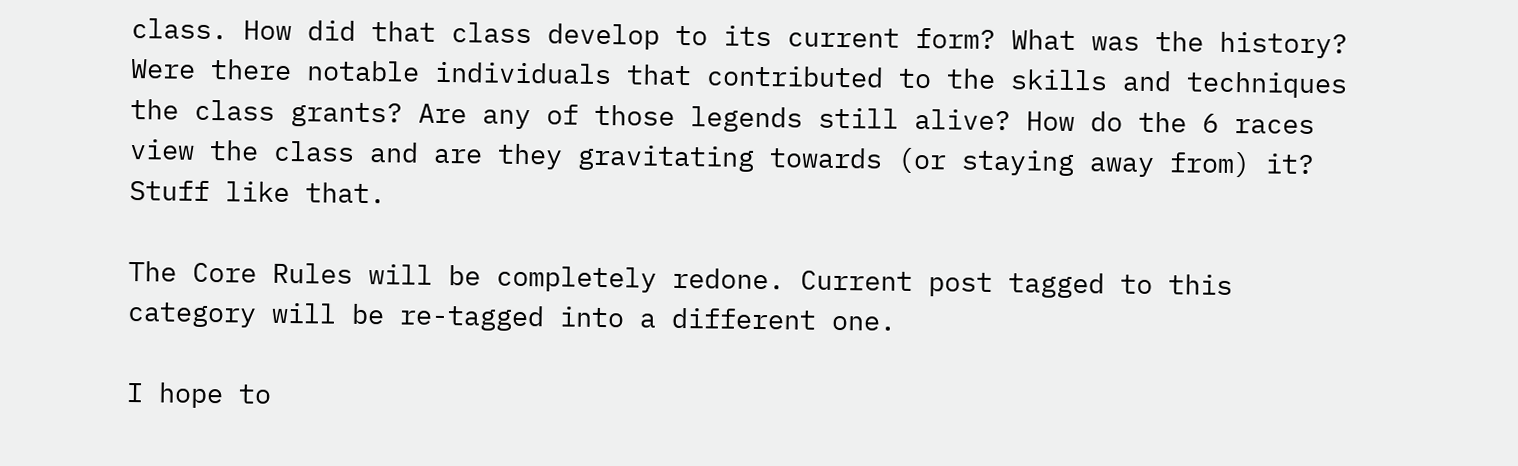class. How did that class develop to its current form? What was the history? Were there notable individuals that contributed to the skills and techniques the class grants? Are any of those legends still alive? How do the 6 races view the class and are they gravitating towards (or staying away from) it? Stuff like that.

The Core Rules will be completely redone. Current post tagged to this category will be re-tagged into a different one.

I hope to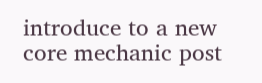introduce to a new core mechanic post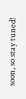soon, so stay tuned!